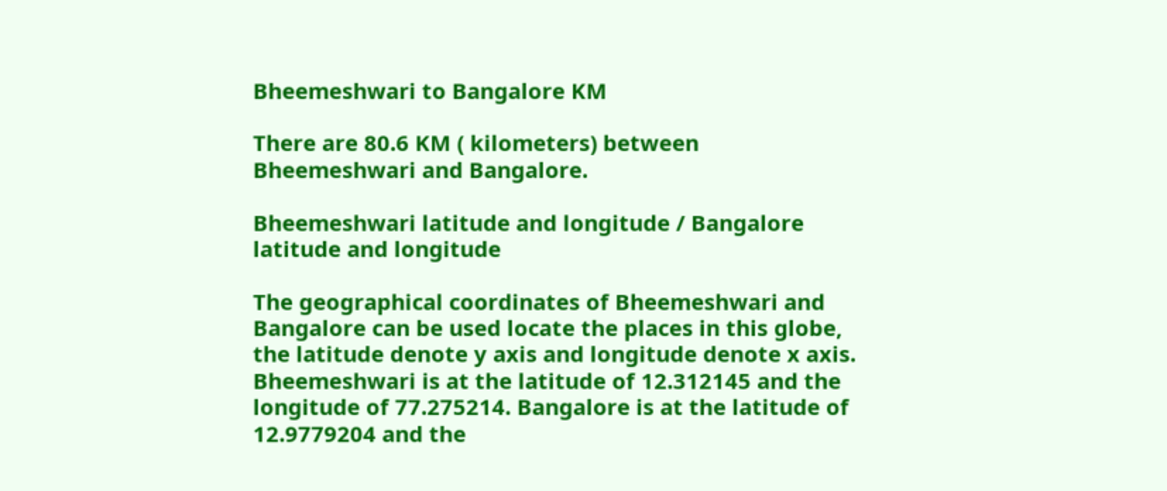Bheemeshwari to Bangalore KM

There are 80.6 KM ( kilometers) between Bheemeshwari and Bangalore.

Bheemeshwari latitude and longitude / Bangalore latitude and longitude

The geographical coordinates of Bheemeshwari and Bangalore can be used locate the places in this globe, the latitude denote y axis and longitude denote x axis. Bheemeshwari is at the latitude of 12.312145 and the longitude of 77.275214. Bangalore is at the latitude of 12.9779204 and the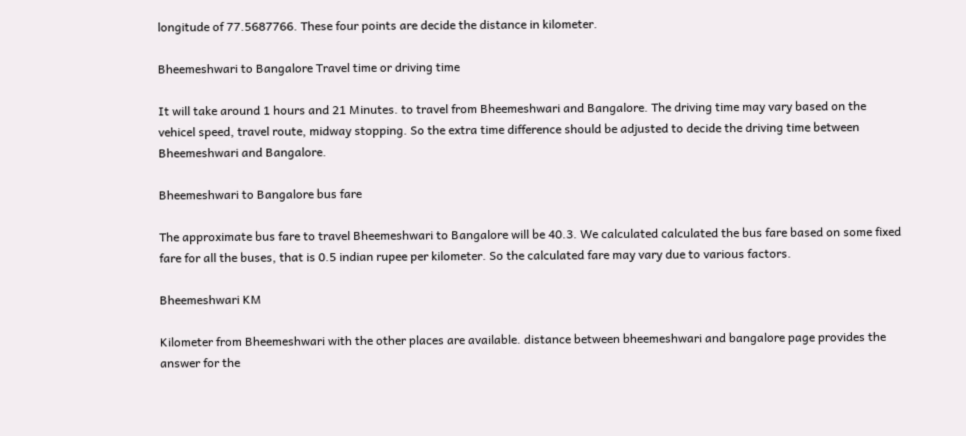longitude of 77.5687766. These four points are decide the distance in kilometer.

Bheemeshwari to Bangalore Travel time or driving time

It will take around 1 hours and 21 Minutes. to travel from Bheemeshwari and Bangalore. The driving time may vary based on the vehicel speed, travel route, midway stopping. So the extra time difference should be adjusted to decide the driving time between Bheemeshwari and Bangalore.

Bheemeshwari to Bangalore bus fare

The approximate bus fare to travel Bheemeshwari to Bangalore will be 40.3. We calculated calculated the bus fare based on some fixed fare for all the buses, that is 0.5 indian rupee per kilometer. So the calculated fare may vary due to various factors.

Bheemeshwari KM

Kilometer from Bheemeshwari with the other places are available. distance between bheemeshwari and bangalore page provides the answer for the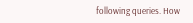following queries. How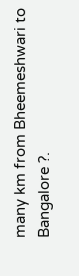many km from Bheemeshwari to Bangalore ?.